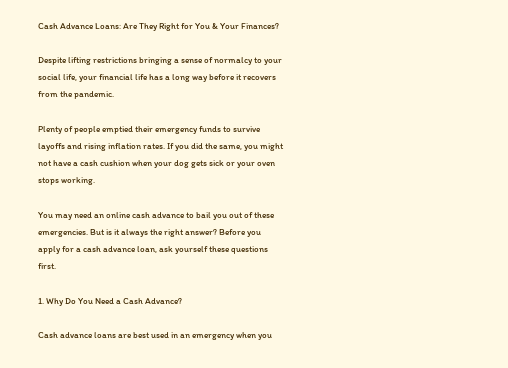Cash Advance Loans: Are They Right for You & Your Finances?

Despite lifting restrictions bringing a sense of normalcy to your social life, your financial life has a long way before it recovers from the pandemic.

Plenty of people emptied their emergency funds to survive layoffs and rising inflation rates. If you did the same, you might not have a cash cushion when your dog gets sick or your oven stops working.

You may need an online cash advance to bail you out of these emergencies. But is it always the right answer? Before you apply for a cash advance loan, ask yourself these questions first.

1. Why Do You Need a Cash Advance?

Cash advance loans are best used in an emergency when you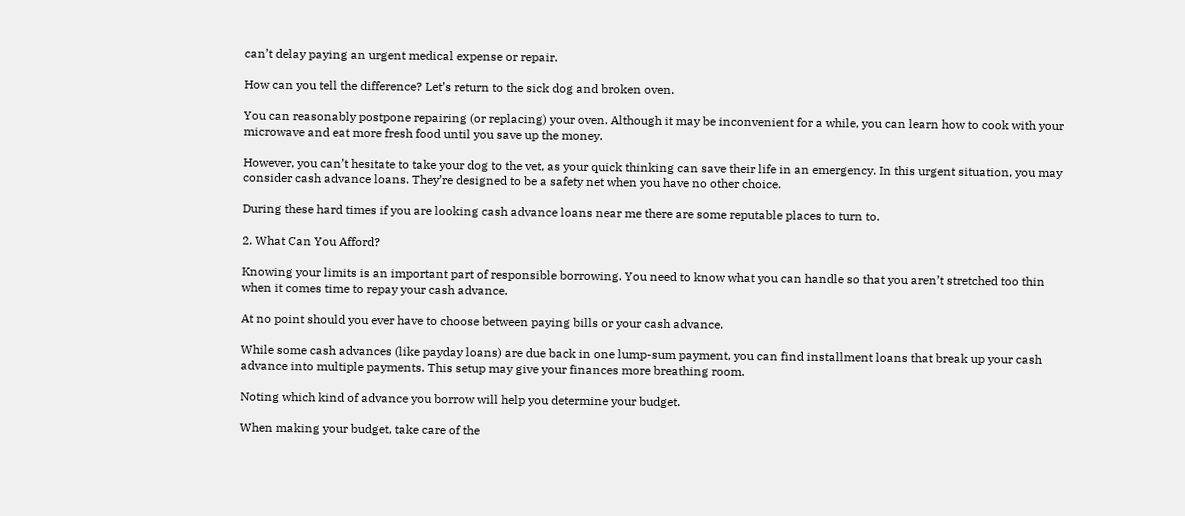can’t delay paying an urgent medical expense or repair.

How can you tell the difference? Let’s return to the sick dog and broken oven.

You can reasonably postpone repairing (or replacing) your oven. Although it may be inconvenient for a while, you can learn how to cook with your microwave and eat more fresh food until you save up the money.

However, you can’t hesitate to take your dog to the vet, as your quick thinking can save their life in an emergency. In this urgent situation, you may consider cash advance loans. They’re designed to be a safety net when you have no other choice.

During these hard times if you are looking cash advance loans near me there are some reputable places to turn to.

2. What Can You Afford?

Knowing your limits is an important part of responsible borrowing. You need to know what you can handle so that you aren’t stretched too thin when it comes time to repay your cash advance.

At no point should you ever have to choose between paying bills or your cash advance.

While some cash advances (like payday loans) are due back in one lump-sum payment, you can find installment loans that break up your cash advance into multiple payments. This setup may give your finances more breathing room.

Noting which kind of advance you borrow will help you determine your budget.

When making your budget, take care of the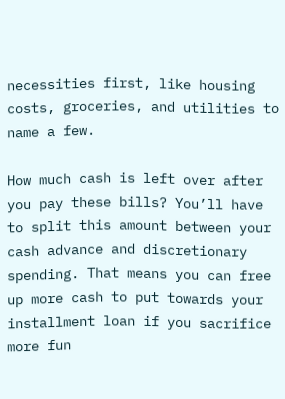necessities first, like housing costs, groceries, and utilities to name a few.

How much cash is left over after you pay these bills? You’ll have to split this amount between your cash advance and discretionary spending. That means you can free up more cash to put towards your installment loan if you sacrifice more fun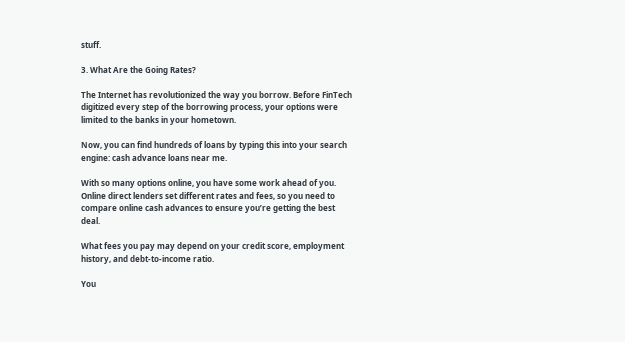stuff.

3. What Are the Going Rates?

The Internet has revolutionized the way you borrow. Before FinTech digitized every step of the borrowing process, your options were limited to the banks in your hometown.

Now, you can find hundreds of loans by typing this into your search engine: cash advance loans near me.

With so many options online, you have some work ahead of you. Online direct lenders set different rates and fees, so you need to compare online cash advances to ensure you’re getting the best deal.

What fees you pay may depend on your credit score, employment history, and debt-to-income ratio.

You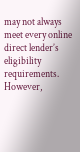may not always meet every online direct lender’s eligibility requirements. However,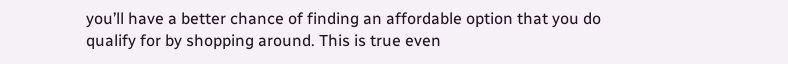you’ll have a better chance of finding an affordable option that you do qualify for by shopping around. This is true even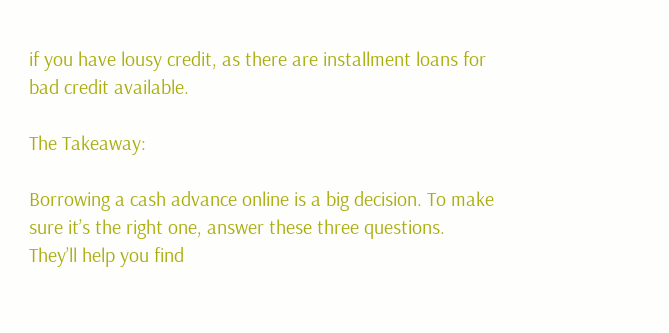if you have lousy credit, as there are installment loans for bad credit available.

The Takeaway:

Borrowing a cash advance online is a big decision. To make sure it’s the right one, answer these three questions. They’ll help you find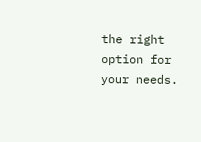the right option for your needs.